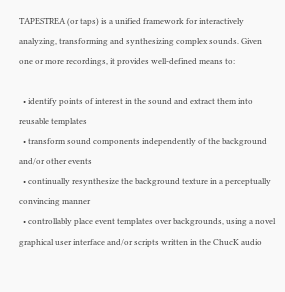TAPESTREA (or taps) is a unified framework for interactively analyzing, transforming and synthesizing complex sounds. Given one or more recordings, it provides well-defined means to:

  • identify points of interest in the sound and extract them into reusable templates
  • transform sound components independently of the background and/or other events
  • continually resynthesize the background texture in a perceptually convincing manner
  • controllably place event templates over backgrounds, using a novel graphical user interface and/or scripts written in the ChucK audio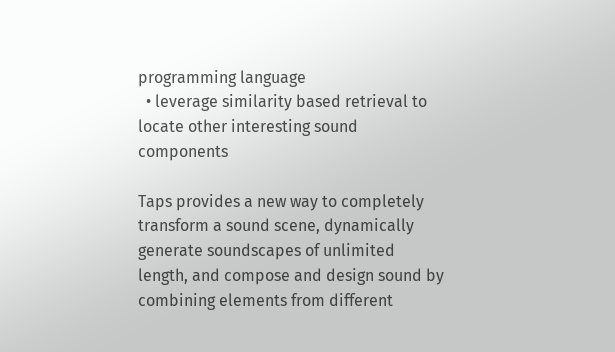programming language
  • leverage similarity based retrieval to locate other interesting sound components

Taps provides a new way to completely transform a sound scene, dynamically generate soundscapes of unlimited length, and compose and design sound by combining elements from different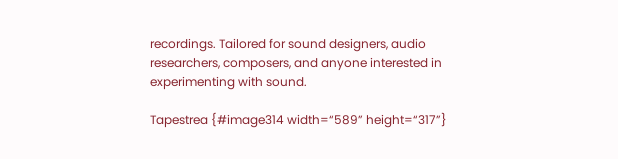recordings. Tailored for sound designers, audio researchers, composers, and anyone interested in experimenting with sound.

Tapestrea {#image314 width=“589” height=“317”}